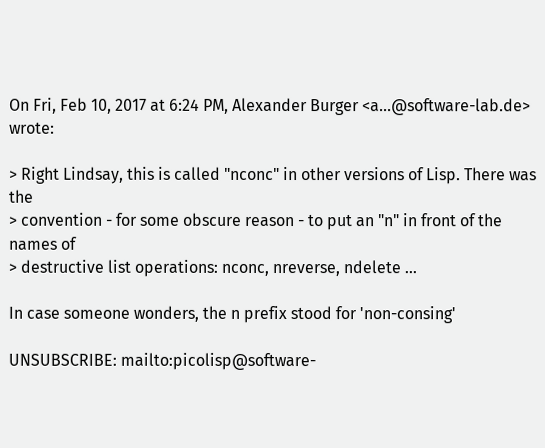On Fri, Feb 10, 2017 at 6:24 PM, Alexander Burger <a...@software-lab.de> wrote:

> Right Lindsay, this is called "nconc" in other versions of Lisp. There was the
> convention - for some obscure reason - to put an "n" in front of the names of
> destructive list operations: nconc, nreverse, ndelete ...

In case someone wonders, the n prefix stood for 'non-consing'

UNSUBSCRIBE: mailto:picolisp@software-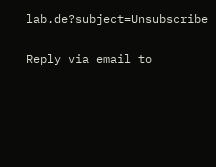lab.de?subject=Unsubscribe

Reply via email to